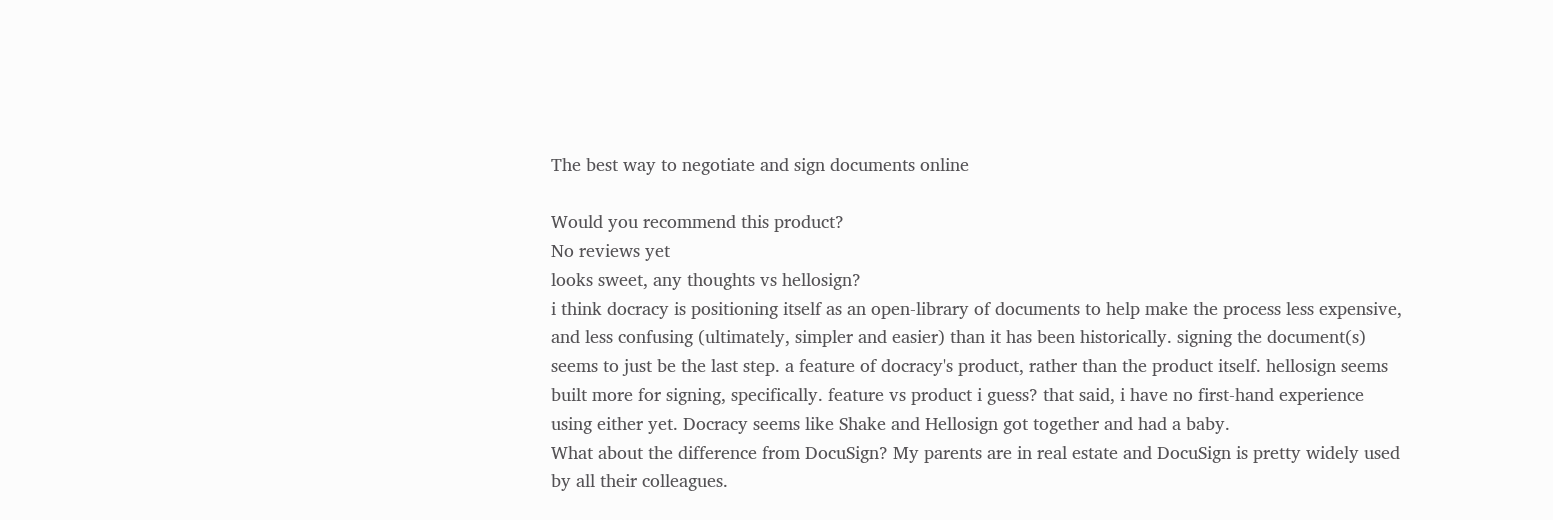The best way to negotiate and sign documents online

Would you recommend this product?
No reviews yet
looks sweet, any thoughts vs hellosign?
i think docracy is positioning itself as an open-library of documents to help make the process less expensive, and less confusing (ultimately, simpler and easier) than it has been historically. signing the document(s) seems to just be the last step. a feature of docracy's product, rather than the product itself. hellosign seems built more for signing, specifically. feature vs product i guess? that said, i have no first-hand experience using either yet. Docracy seems like Shake and Hellosign got together and had a baby.
What about the difference from DocuSign? My parents are in real estate and DocuSign is pretty widely used by all their colleagues.